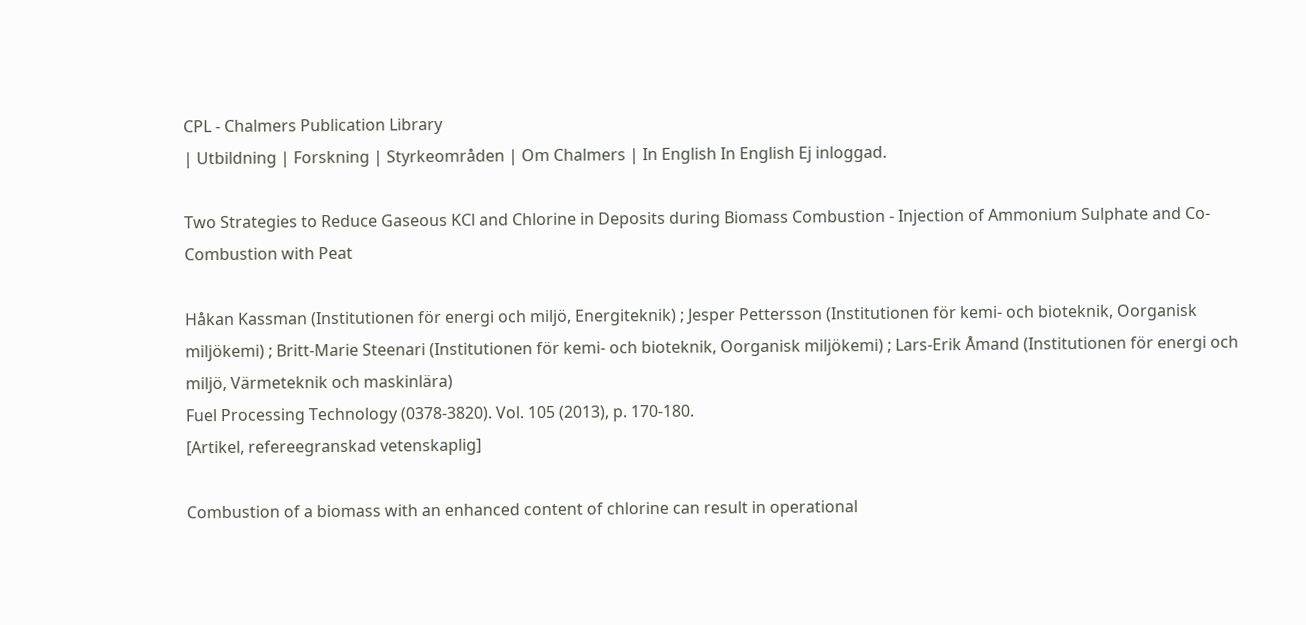CPL - Chalmers Publication Library
| Utbildning | Forskning | Styrkeområden | Om Chalmers | In English In English Ej inloggad.

Two Strategies to Reduce Gaseous KCl and Chlorine in Deposits during Biomass Combustion - Injection of Ammonium Sulphate and Co-Combustion with Peat

Håkan Kassman (Institutionen för energi och miljö, Energiteknik) ; Jesper Pettersson (Institutionen för kemi- och bioteknik, Oorganisk miljökemi) ; Britt-Marie Steenari (Institutionen för kemi- och bioteknik, Oorganisk miljökemi) ; Lars-Erik Åmand (Institutionen för energi och miljö, Värmeteknik och maskinlära)
Fuel Processing Technology (0378-3820). Vol. 105 (2013), p. 170-180.
[Artikel, refereegranskad vetenskaplig]

Combustion of a biomass with an enhanced content of chlorine can result in operational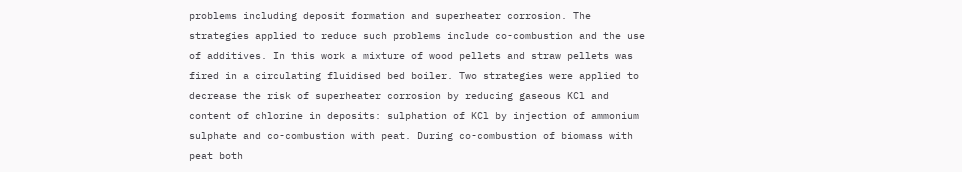problems including deposit formation and superheater corrosion. The strategies applied to reduce such problems include co-combustion and the use of additives. In this work a mixture of wood pellets and straw pellets was fired in a circulating fluidised bed boiler. Two strategies were applied to decrease the risk of superheater corrosion by reducing gaseous KCl and content of chlorine in deposits: sulphation of KCl by injection of ammonium sulphate and co-combustion with peat. During co-combustion of biomass with peat both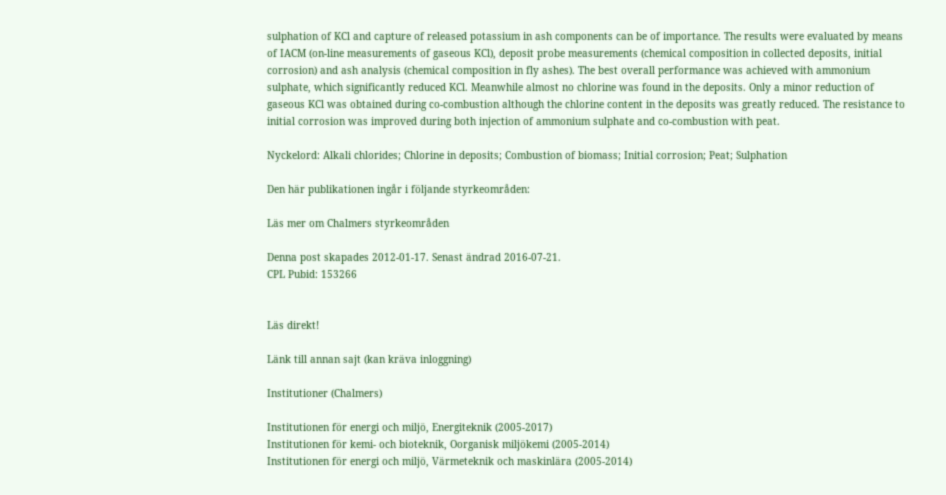sulphation of KCl and capture of released potassium in ash components can be of importance. The results were evaluated by means of IACM (on-line measurements of gaseous KCl), deposit probe measurements (chemical composition in collected deposits, initial corrosion) and ash analysis (chemical composition in fly ashes). The best overall performance was achieved with ammonium sulphate, which significantly reduced KCl. Meanwhile almost no chlorine was found in the deposits. Only a minor reduction of gaseous KCl was obtained during co-combustion although the chlorine content in the deposits was greatly reduced. The resistance to initial corrosion was improved during both injection of ammonium sulphate and co-combustion with peat.

Nyckelord: Alkali chlorides; Chlorine in deposits; Combustion of biomass; Initial corrosion; Peat; Sulphation

Den här publikationen ingår i följande styrkeområden:

Läs mer om Chalmers styrkeområden

Denna post skapades 2012-01-17. Senast ändrad 2016-07-21.
CPL Pubid: 153266


Läs direkt!

Länk till annan sajt (kan kräva inloggning)

Institutioner (Chalmers)

Institutionen för energi och miljö, Energiteknik (2005-2017)
Institutionen för kemi- och bioteknik, Oorganisk miljökemi (2005-2014)
Institutionen för energi och miljö, Värmeteknik och maskinlära (2005-2014)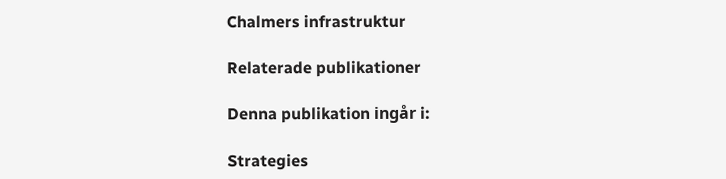Chalmers infrastruktur

Relaterade publikationer

Denna publikation ingår i:

Strategies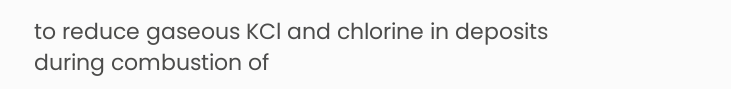to reduce gaseous KCl and chlorine in deposits during combustion of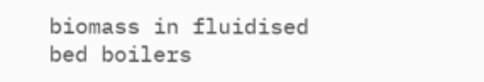biomass in fluidised bed boilers